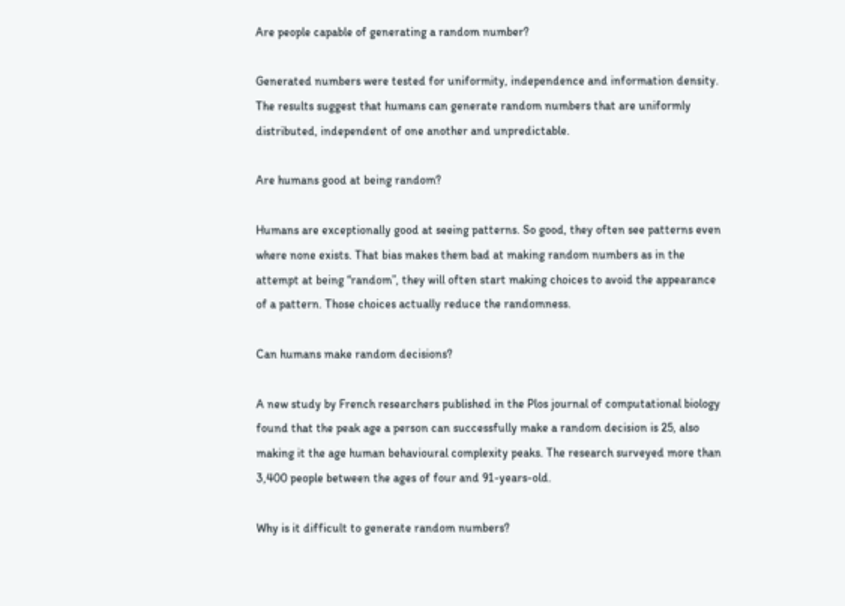Are people capable of generating a random number?

Generated numbers were tested for uniformity, independence and information density. The results suggest that humans can generate random numbers that are uniformly distributed, independent of one another and unpredictable.

Are humans good at being random?

Humans are exceptionally good at seeing patterns. So good, they often see patterns even where none exists. That bias makes them bad at making random numbers as in the attempt at being “random”, they will often start making choices to avoid the appearance of a pattern. Those choices actually reduce the randomness.

Can humans make random decisions?

A new study by French researchers published in the Plos journal of computational biology found that the peak age a person can successfully make a random decision is 25, also making it the age human behavioural complexity peaks. The research surveyed more than 3,400 people between the ages of four and 91-years-old.

Why is it difficult to generate random numbers?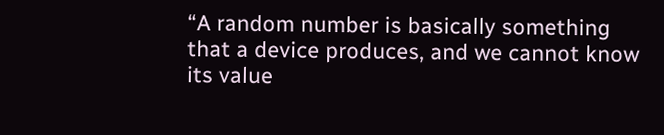“A random number is basically something that a device produces, and we cannot know its value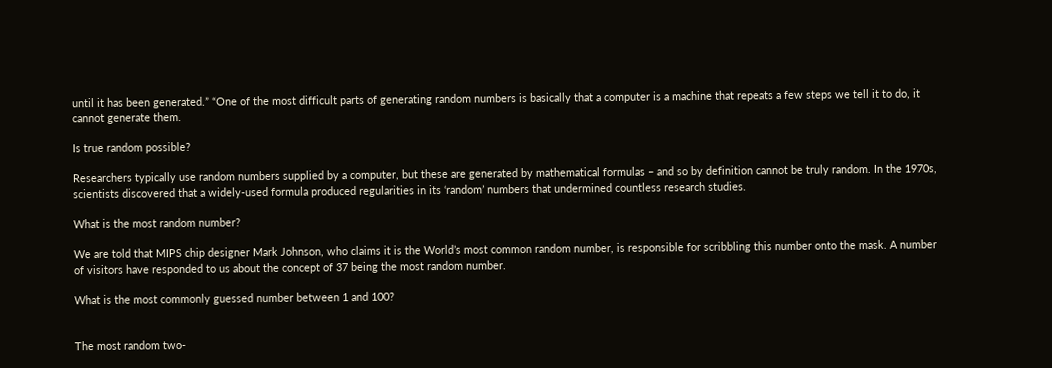until it has been generated.” “One of the most difficult parts of generating random numbers is basically that a computer is a machine that repeats a few steps we tell it to do, it cannot generate them.

Is true random possible?

Researchers typically use random numbers supplied by a computer, but these are generated by mathematical formulas – and so by definition cannot be truly random. In the 1970s, scientists discovered that a widely-used formula produced regularities in its ‘random’ numbers that undermined countless research studies.

What is the most random number?

We are told that MIPS chip designer Mark Johnson, who claims it is the World’s most common random number, is responsible for scribbling this number onto the mask. A number of visitors have responded to us about the concept of 37 being the most random number.

What is the most commonly guessed number between 1 and 100?


The most random two-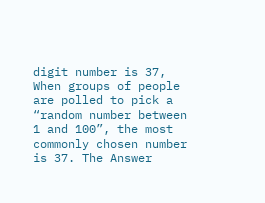digit number is 37, When groups of people are polled to pick a “random number between 1 and 100”, the most commonly chosen number is 37. The Answer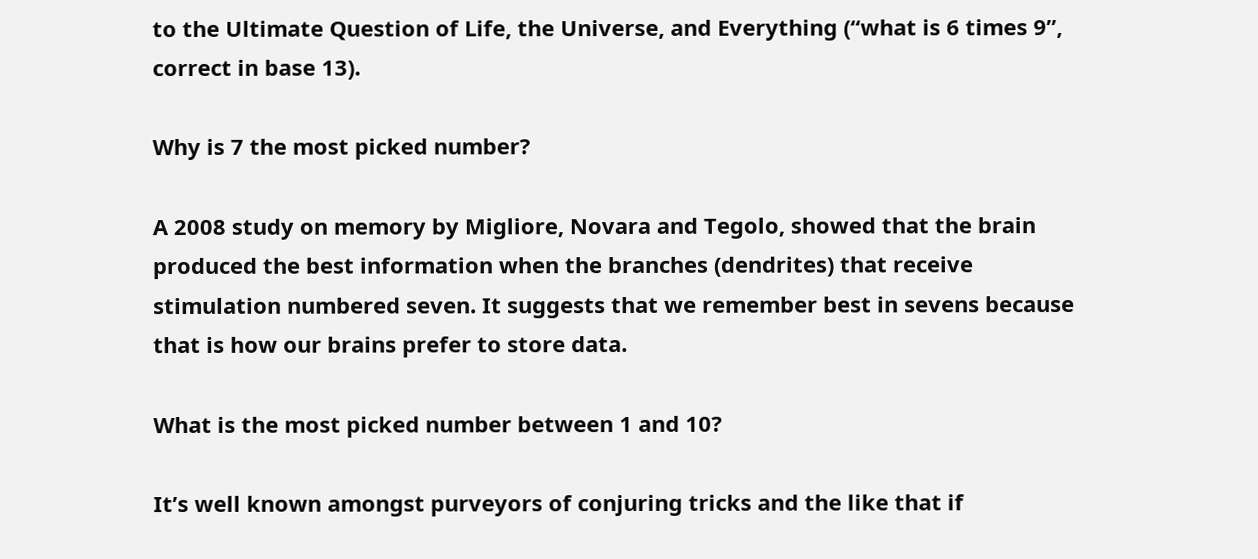to the Ultimate Question of Life, the Universe, and Everything (“what is 6 times 9”, correct in base 13).

Why is 7 the most picked number?

A 2008 study on memory by Migliore, Novara and Tegolo, showed that the brain produced the best information when the branches (dendrites) that receive stimulation numbered seven. It suggests that we remember best in sevens because that is how our brains prefer to store data.

What is the most picked number between 1 and 10?

It’s well known amongst purveyors of conjuring tricks and the like that if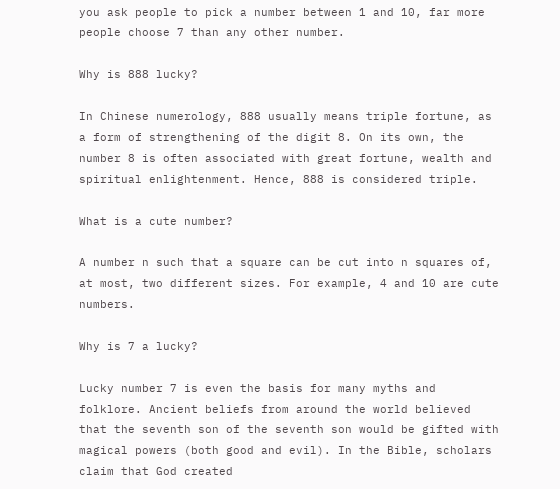you ask people to pick a number between 1 and 10, far more people choose 7 than any other number.

Why is 888 lucky?

In Chinese numerology, 888 usually means triple fortune, as a form of strengthening of the digit 8. On its own, the number 8 is often associated with great fortune, wealth and spiritual enlightenment. Hence, 888 is considered triple.

What is a cute number?

A number n such that a square can be cut into n squares of, at most, two different sizes. For example, 4 and 10 are cute numbers.

Why is 7 a lucky?

Lucky number 7 is even the basis for many myths and folklore. Ancient beliefs from around the world believed that the seventh son of the seventh son would be gifted with magical powers (both good and evil). In the Bible, scholars claim that God created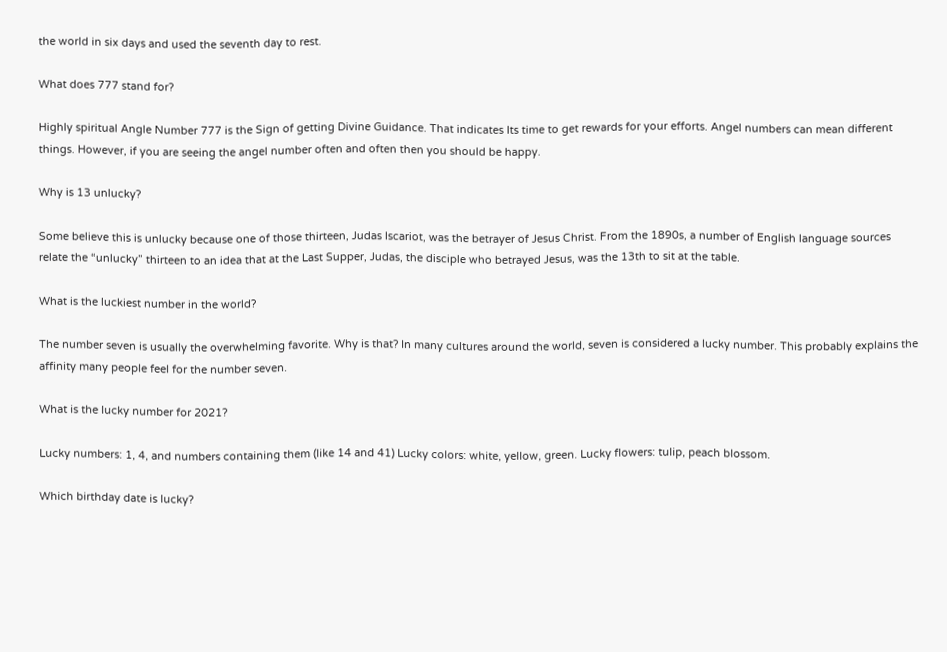the world in six days and used the seventh day to rest.

What does 777 stand for?

Highly spiritual Angle Number 777 is the Sign of getting Divine Guidance. That indicates Its time to get rewards for your efforts. Angel numbers can mean different things. However, if you are seeing the angel number often and often then you should be happy.

Why is 13 unlucky?

Some believe this is unlucky because one of those thirteen, Judas Iscariot, was the betrayer of Jesus Christ. From the 1890s, a number of English language sources relate the “unlucky” thirteen to an idea that at the Last Supper, Judas, the disciple who betrayed Jesus, was the 13th to sit at the table.

What is the luckiest number in the world?

The number seven is usually the overwhelming favorite. Why is that? In many cultures around the world, seven is considered a lucky number. This probably explains the affinity many people feel for the number seven.

What is the lucky number for 2021?

Lucky numbers: 1, 4, and numbers containing them (like 14 and 41) Lucky colors: white, yellow, green. Lucky flowers: tulip, peach blossom.

Which birthday date is lucky?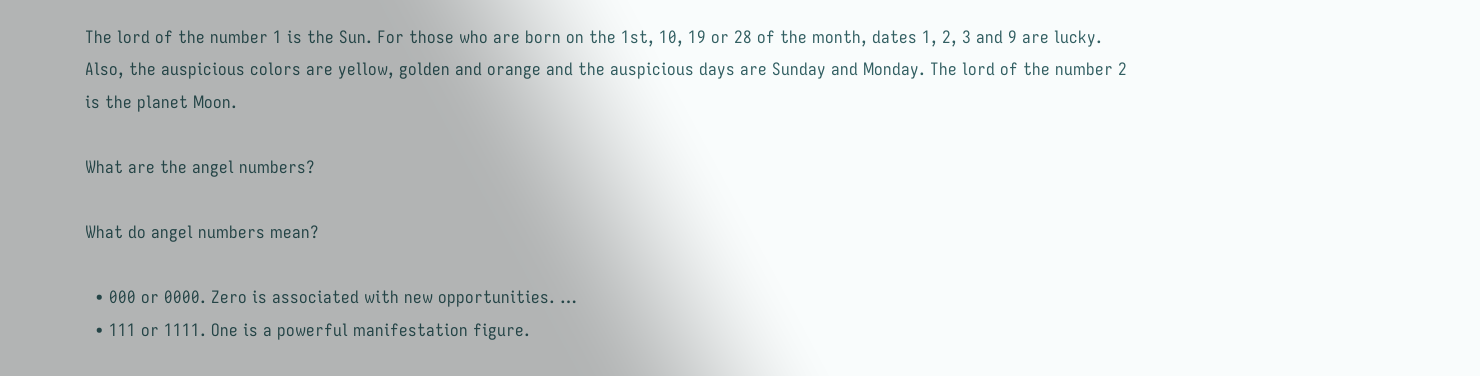The lord of the number 1 is the Sun. For those who are born on the 1st, 10, 19 or 28 of the month, dates 1, 2, 3 and 9 are lucky. Also, the auspicious colors are yellow, golden and orange and the auspicious days are Sunday and Monday. The lord of the number 2 is the planet Moon.

What are the angel numbers?

What do angel numbers mean?

  • 000 or 0000. Zero is associated with new opportunities. …
  • 111 or 1111. One is a powerful manifestation figure.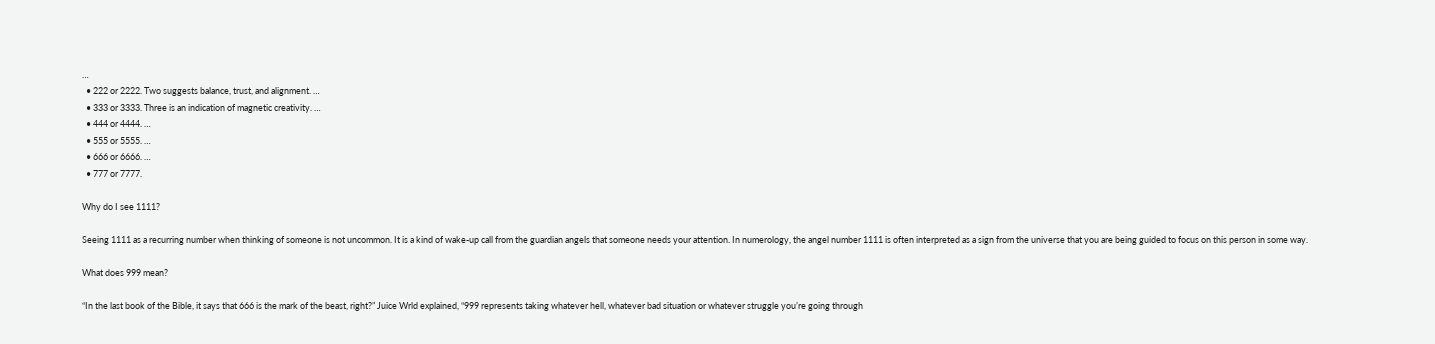…
  • 222 or 2222. Two suggests balance, trust, and alignment. …
  • 333 or 3333. Three is an indication of magnetic creativity. …
  • 444 or 4444. …
  • 555 or 5555. …
  • 666 or 6666. …
  • 777 or 7777.

Why do I see 1111?

Seeing 1111 as a recurring number when thinking of someone is not uncommon. It is a kind of wake-up call from the guardian angels that someone needs your attention. In numerology, the angel number 1111 is often interpreted as a sign from the universe that you are being guided to focus on this person in some way.

What does 999 mean?

“In the last book of the Bible, it says that 666 is the mark of the beast, right?” Juice Wrld explained, “999 represents taking whatever hell, whatever bad situation or whatever struggle you’re going through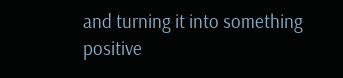and turning it into something positive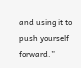and using it to push yourself forward.”